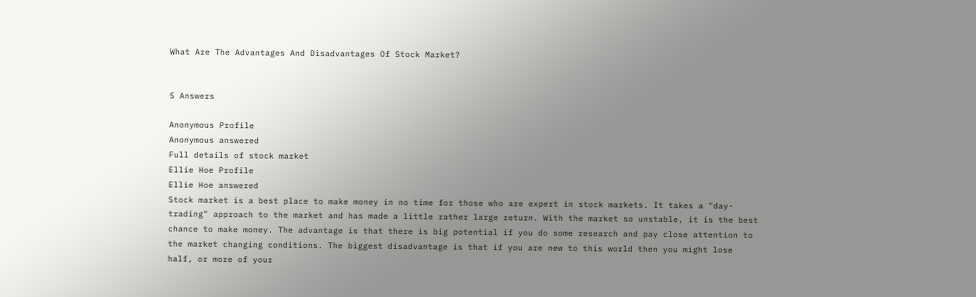What Are The Advantages And Disadvantages Of Stock Market?


5 Answers

Anonymous Profile
Anonymous answered
Full details of stock market
Ellie Hoe Profile
Ellie Hoe answered
Stock market is a best place to make money in no time for those who are expert in stock markets. It takes a "day-trading" approach to the market and has made a little rather large return. With the market so unstable, it is the best chance to make money. The advantage is that there is big potential if you do some research and pay close attention to the market changing conditions. The biggest disadvantage is that if you are new to this world then you might lose half, or more of your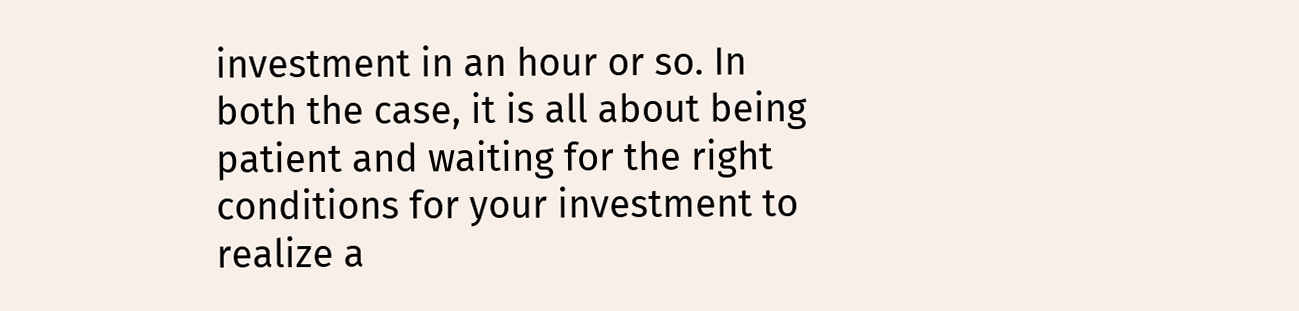investment in an hour or so. In both the case, it is all about being patient and waiting for the right conditions for your investment to realize a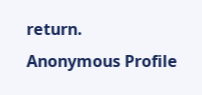return.
Anonymous Profile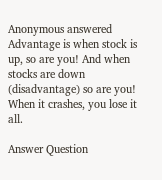Anonymous answered
Advantage is when stock is up, so are you! And when stocks are down (disadvantage) so are you! When it crashes, you lose it all.

Answer Question